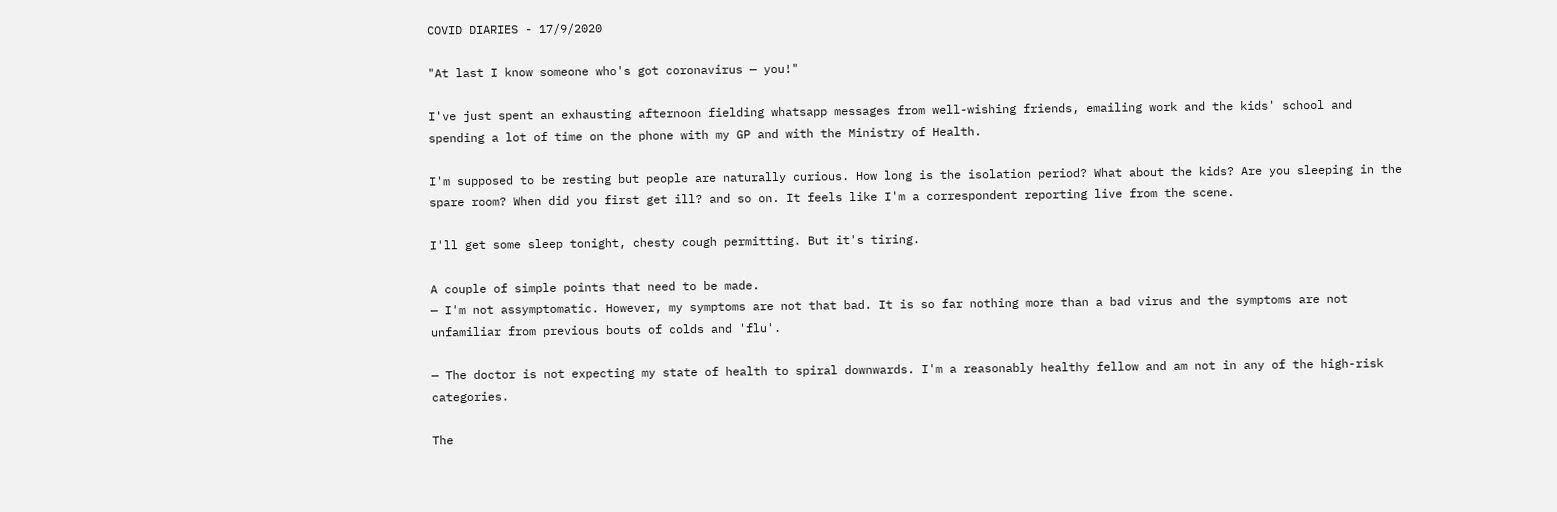COVID DIARIES - 17/9/2020

"At last I know someone who's got coronavirus — you!"

I've just spent an exhausting afternoon fielding whatsapp messages from well-wishing friends, emailing work and the kids' school and spending a lot of time on the phone with my GP and with the Ministry of Health.

I'm supposed to be resting but people are naturally curious. How long is the isolation period? What about the kids? Are you sleeping in the spare room? When did you first get ill? and so on. It feels like I'm a correspondent reporting live from the scene.

I'll get some sleep tonight, chesty cough permitting. But it's tiring.

A couple of simple points that need to be made.
— I'm not assymptomatic. However, my symptoms are not that bad. It is so far nothing more than a bad virus and the symptoms are not unfamiliar from previous bouts of colds and 'flu'.

— The doctor is not expecting my state of health to spiral downwards. I'm a reasonably healthy fellow and am not in any of the high-risk categories.

The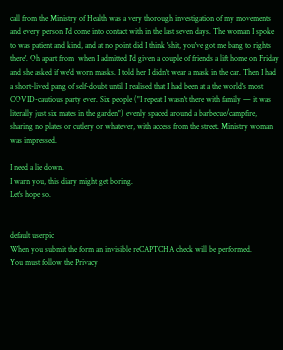call from the Ministry of Health was a very thorough investigation of my movements and every person I'd come into contact with in the last seven days. The woman I spoke to was patient and kind, and at no point did I think 'shit, you've got me bang to rights there'. Oh apart from  when I admitted I'd given a couple of friends a lift home on Friday and she asked if we'd worn masks. I told her I didn't wear a mask in the car. Then I had a short-lived pang of self-doubt until I realised that I had been at a the world's most COVID-cautious party ever. Six people ("I repeat I wasn't there with family — it was literally just six mates in the garden") evenly spaced around a barbecue/campfire, sharing no plates or cutlery or whatever, with access from the street. Ministry woman was impressed.

I need a lie down.
I warn you, this diary might get boring.
Let's hope so.


default userpic
When you submit the form an invisible reCAPTCHA check will be performed.
You must follow the Privacy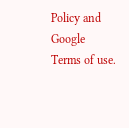Policy and Google Terms of use.